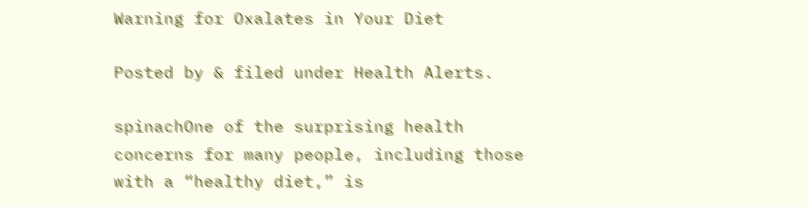Warning for Oxalates in Your Diet

Posted by & filed under Health Alerts.

spinachOne of the surprising health concerns for many people, including those with a “healthy diet,” is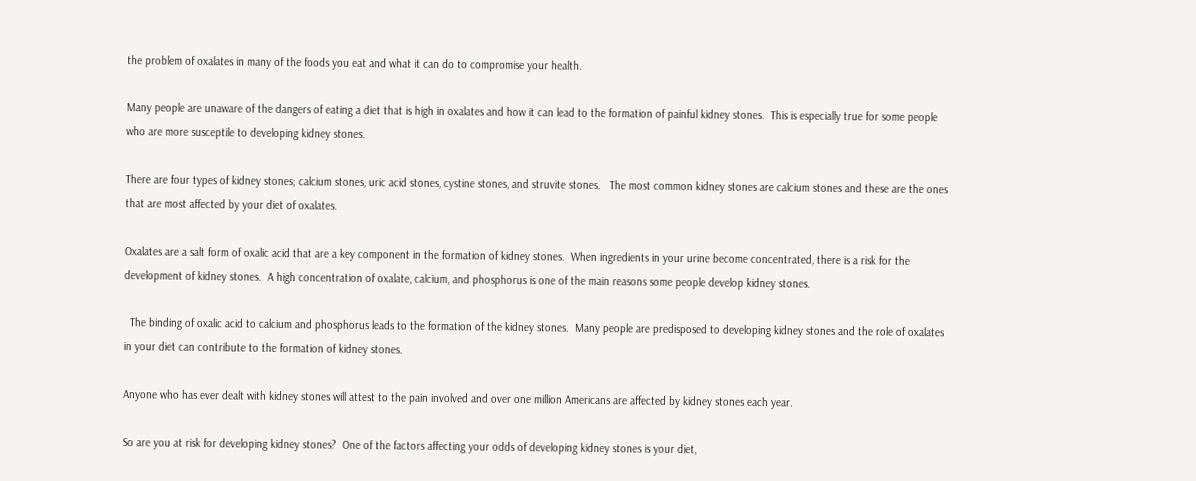the problem of oxalates in many of the foods you eat and what it can do to compromise your health.

Many people are unaware of the dangers of eating a diet that is high in oxalates and how it can lead to the formation of painful kidney stones.  This is especially true for some people who are more susceptile to developing kidney stones.

There are four types of kidney stones; calcium stones, uric acid stones, cystine stones, and struvite stones.   The most common kidney stones are calcium stones and these are the ones that are most affected by your diet of oxalates.

Oxalates are a salt form of oxalic acid that are a key component in the formation of kidney stones.  When ingredients in your urine become concentrated, there is a risk for the development of kidney stones.  A high concentration of oxalate, calcium, and phosphorus is one of the main reasons some people develop kidney stones.

  The binding of oxalic acid to calcium and phosphorus leads to the formation of the kidney stones.  Many people are predisposed to developing kidney stones and the role of oxalates in your diet can contribute to the formation of kidney stones.

Anyone who has ever dealt with kidney stones will attest to the pain involved and over one million Americans are affected by kidney stones each year.

So are you at risk for developing kidney stones?  One of the factors affecting your odds of developing kidney stones is your diet,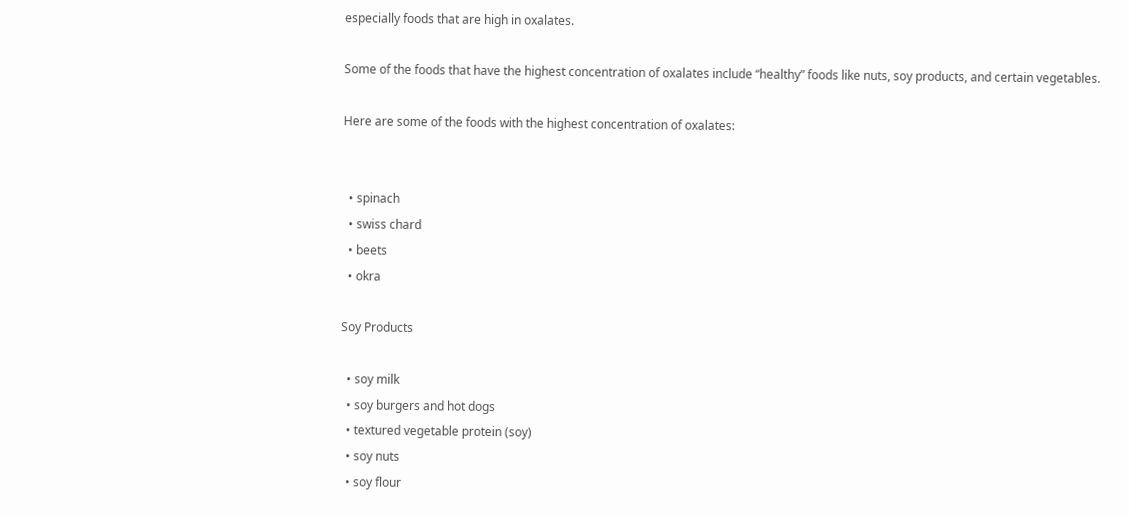especially foods that are high in oxalates.

Some of the foods that have the highest concentration of oxalates include “healthy” foods like nuts, soy products, and certain vegetables.

Here are some of the foods with the highest concentration of oxalates:


  • spinach
  • swiss chard
  • beets
  • okra

Soy Products

  • soy milk
  • soy burgers and hot dogs
  • textured vegetable protein (soy)
  • soy nuts
  • soy flour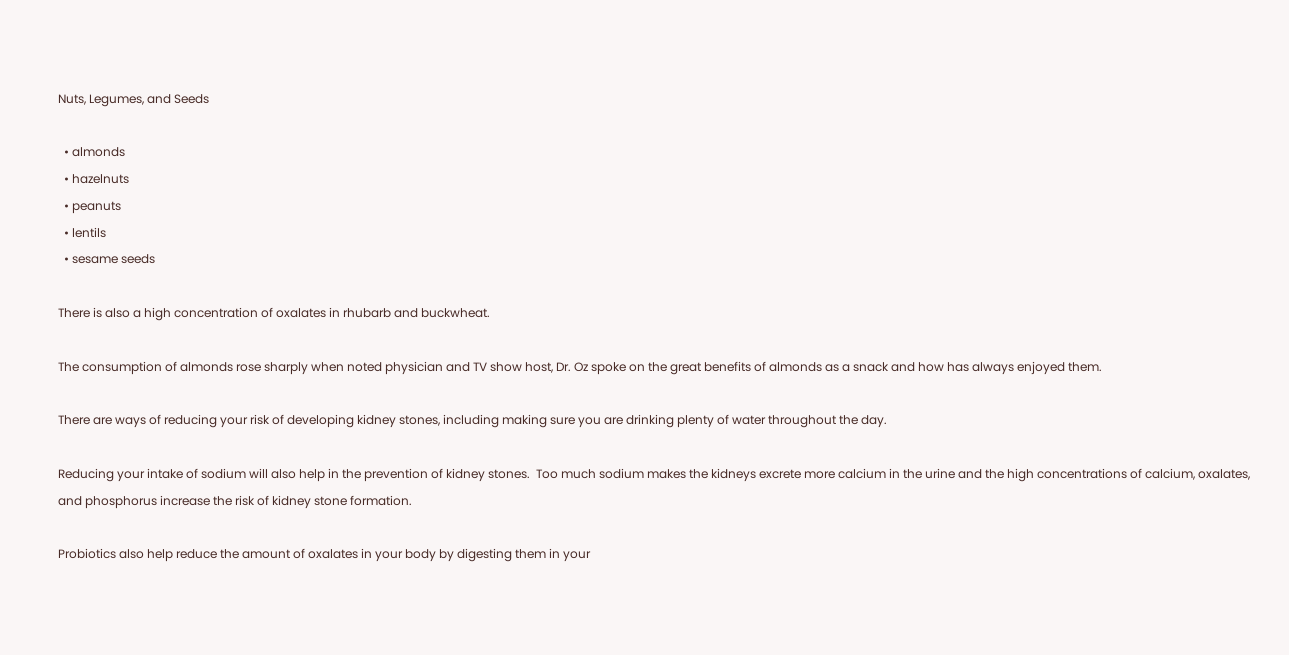Nuts, Legumes, and Seeds

  • almonds
  • hazelnuts
  • peanuts
  • lentils
  • sesame seeds

There is also a high concentration of oxalates in rhubarb and buckwheat.

The consumption of almonds rose sharply when noted physician and TV show host, Dr. Oz spoke on the great benefits of almonds as a snack and how has always enjoyed them.

There are ways of reducing your risk of developing kidney stones, including making sure you are drinking plenty of water throughout the day.

Reducing your intake of sodium will also help in the prevention of kidney stones.  Too much sodium makes the kidneys excrete more calcium in the urine and the high concentrations of calcium, oxalates, and phosphorus increase the risk of kidney stone formation.

Probiotics also help reduce the amount of oxalates in your body by digesting them in your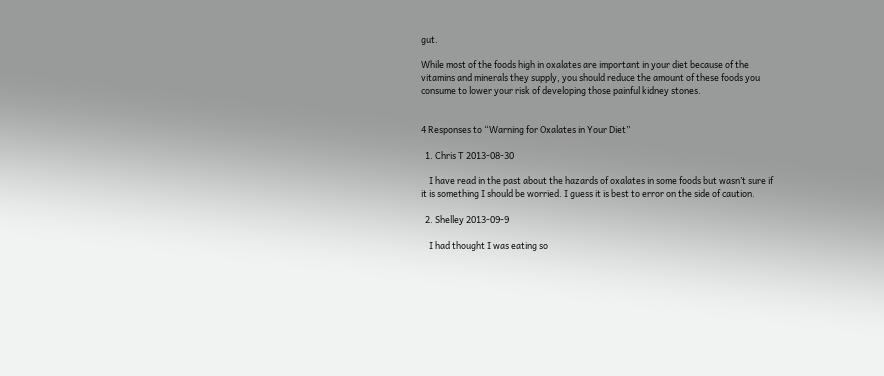gut.

While most of the foods high in oxalates are important in your diet because of the vitamins and minerals they supply, you should reduce the amount of these foods you consume to lower your risk of developing those painful kidney stones.


4 Responses to “Warning for Oxalates in Your Diet”

  1. Chris T 2013-08-30

    I have read in the past about the hazards of oxalates in some foods but wasn’t sure if it is something I should be worried. I guess it is best to error on the side of caution.

  2. Shelley 2013-09-9

    I had thought I was eating so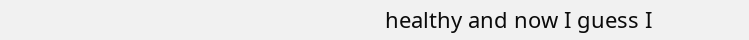healthy and now I guess I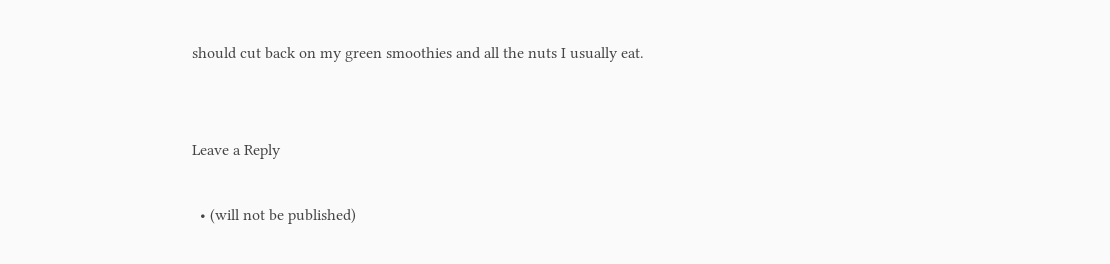should cut back on my green smoothies and all the nuts I usually eat.


Leave a Reply

  • (will not be published)